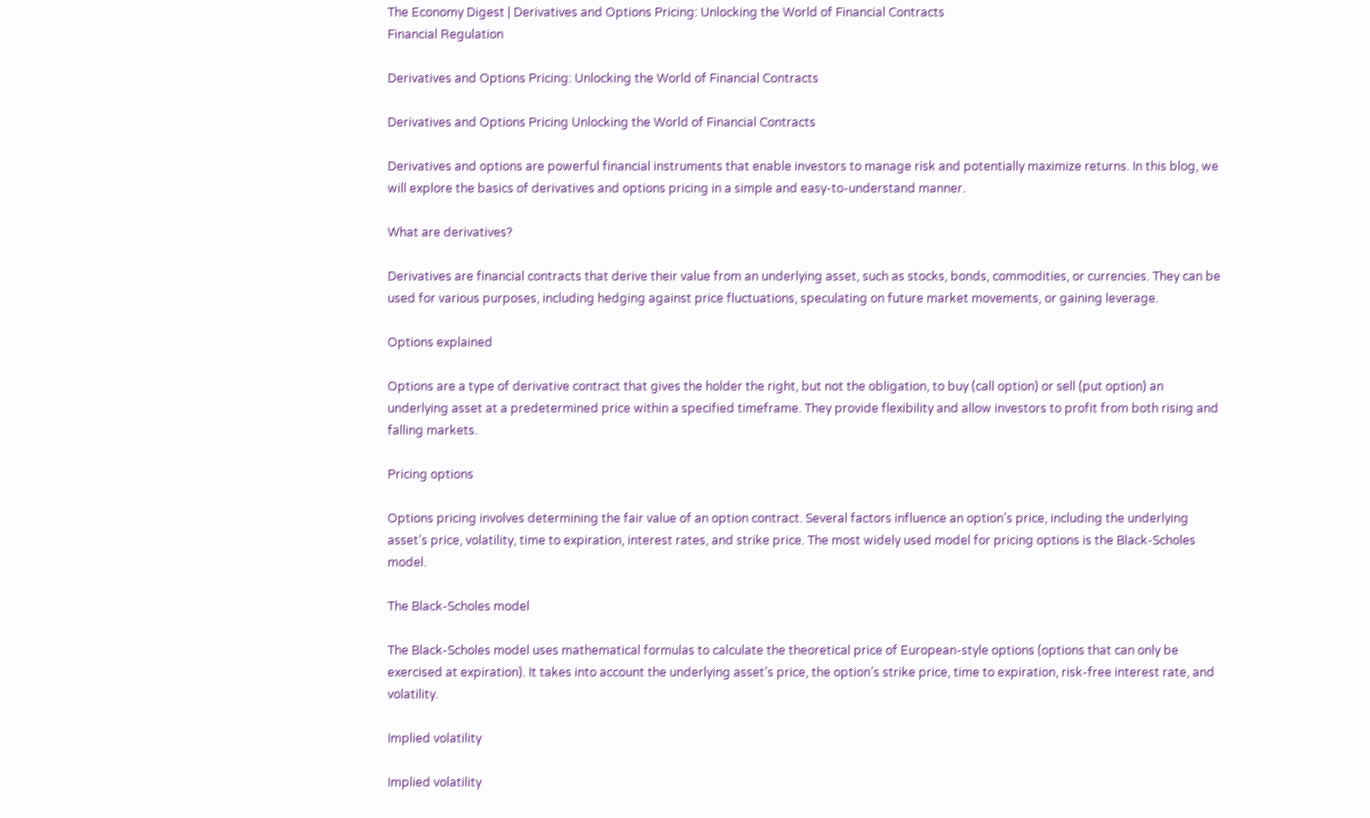The Economy Digest | Derivatives and Options Pricing: Unlocking the World of Financial Contracts
Financial Regulation

Derivatives and Options Pricing: Unlocking the World of Financial Contracts

Derivatives and Options Pricing Unlocking the World of Financial Contracts

Derivatives and options are powerful financial instruments that enable investors to manage risk and potentially maximize returns. In this blog, we will explore the basics of derivatives and options pricing in a simple and easy-to-understand manner.

What are derivatives?

Derivatives are financial contracts that derive their value from an underlying asset, such as stocks, bonds, commodities, or currencies. They can be used for various purposes, including hedging against price fluctuations, speculating on future market movements, or gaining leverage.

Options explained

Options are a type of derivative contract that gives the holder the right, but not the obligation, to buy (call option) or sell (put option) an underlying asset at a predetermined price within a specified timeframe. They provide flexibility and allow investors to profit from both rising and falling markets.

Pricing options

Options pricing involves determining the fair value of an option contract. Several factors influence an option’s price, including the underlying asset’s price, volatility, time to expiration, interest rates, and strike price. The most widely used model for pricing options is the Black-Scholes model.

The Black-Scholes model

The Black-Scholes model uses mathematical formulas to calculate the theoretical price of European-style options (options that can only be exercised at expiration). It takes into account the underlying asset’s price, the option’s strike price, time to expiration, risk-free interest rate, and volatility.

Implied volatility

Implied volatility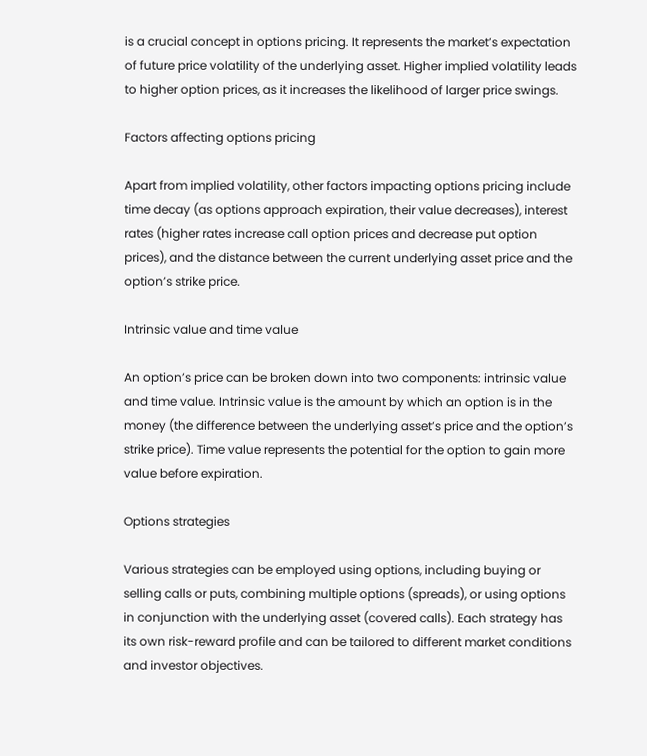is a crucial concept in options pricing. It represents the market’s expectation of future price volatility of the underlying asset. Higher implied volatility leads to higher option prices, as it increases the likelihood of larger price swings.

Factors affecting options pricing

Apart from implied volatility, other factors impacting options pricing include time decay (as options approach expiration, their value decreases), interest rates (higher rates increase call option prices and decrease put option prices), and the distance between the current underlying asset price and the option’s strike price.

Intrinsic value and time value

An option’s price can be broken down into two components: intrinsic value and time value. Intrinsic value is the amount by which an option is in the money (the difference between the underlying asset’s price and the option’s strike price). Time value represents the potential for the option to gain more value before expiration.

Options strategies

Various strategies can be employed using options, including buying or selling calls or puts, combining multiple options (spreads), or using options in conjunction with the underlying asset (covered calls). Each strategy has its own risk-reward profile and can be tailored to different market conditions and investor objectives.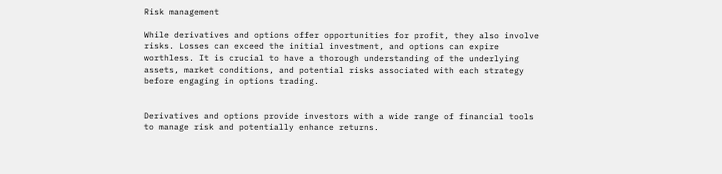Risk management

While derivatives and options offer opportunities for profit, they also involve risks. Losses can exceed the initial investment, and options can expire worthless. It is crucial to have a thorough understanding of the underlying assets, market conditions, and potential risks associated with each strategy before engaging in options trading.


Derivatives and options provide investors with a wide range of financial tools to manage risk and potentially enhance returns.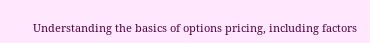Understanding the basics of options pricing, including factors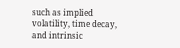such as implied volatility, time decay, and intrinsic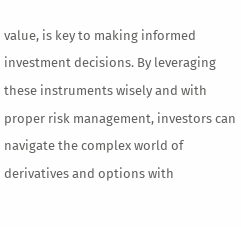value, is key to making informed investment decisions. By leveraging these instruments wisely and with proper risk management, investors can navigate the complex world of derivatives and options with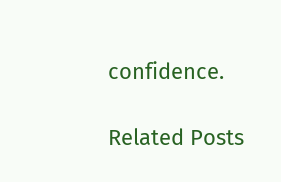confidence.

Related Posts